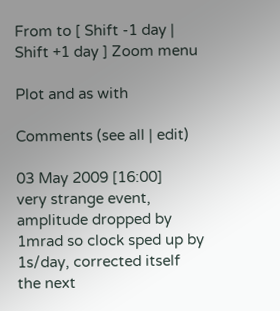From to [ Shift -1 day | Shift +1 day ] Zoom menu

Plot and as with

Comments (see all | edit)

03 May 2009 [16:00]
very strange event, amplitude dropped by 1mrad so clock sped up by 1s/day, corrected itself the next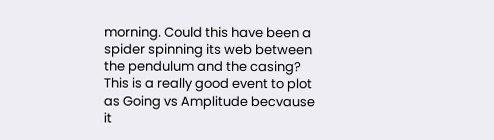morning. Could this have been a spider spinning its web between the pendulum and the casing? This is a really good event to plot as Going vs Amplitude becvause it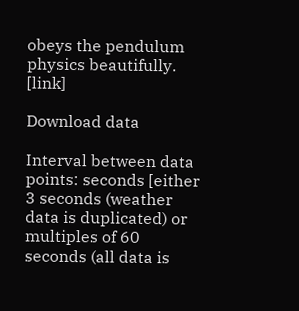obeys the pendulum physics beautifully. [link]

Download data

Interval between data points: seconds [either 3 seconds (weather data is duplicated) or multiples of 60 seconds (all data is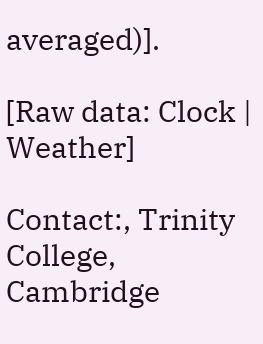averaged)].

[Raw data: Clock | Weather]

Contact:, Trinity College, Cambridge